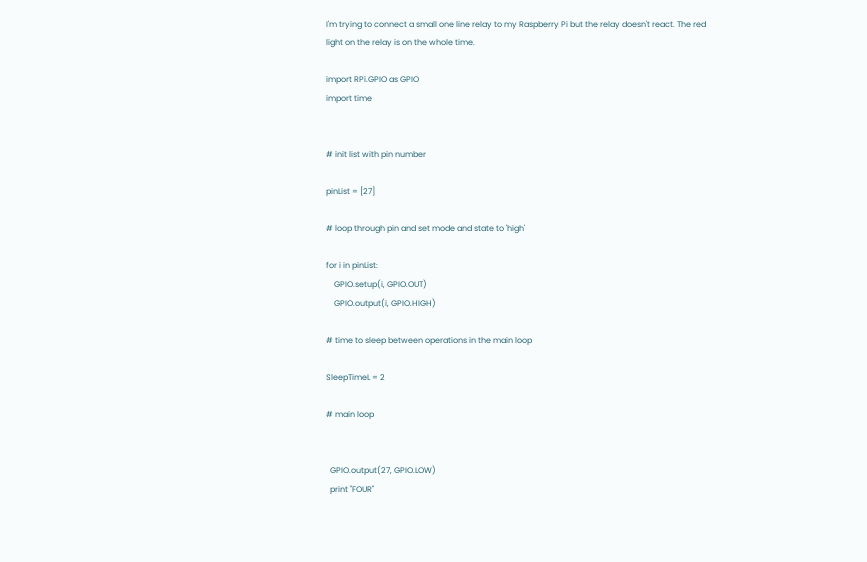I'm trying to connect a small one line relay to my Raspberry Pi but the relay doesn't react. The red light on the relay is on the whole time.

import RPi.GPIO as GPIO
import time


# init list with pin number

pinList = [27]

# loop through pin and set mode and state to 'high'

for i in pinList:
    GPIO.setup(i, GPIO.OUT)
    GPIO.output(i, GPIO.HIGH)

# time to sleep between operations in the main loop

SleepTimeL = 2

# main loop


  GPIO.output(27, GPIO.LOW)
  print "FOUR"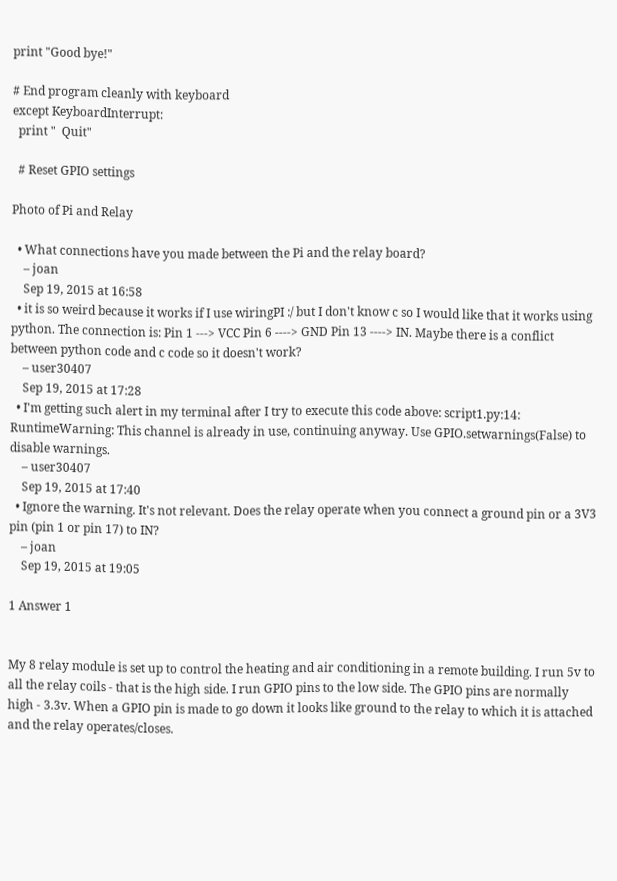print "Good bye!"

# End program cleanly with keyboard
except KeyboardInterrupt:
  print "  Quit"

  # Reset GPIO settings

Photo of Pi and Relay

  • What connections have you made between the Pi and the relay board?
    – joan
    Sep 19, 2015 at 16:58
  • it is so weird because it works if I use wiringPI :/ but I don't know c so I would like that it works using python. The connection is: Pin 1 ---> VCC Pin 6 ----> GND Pin 13 ----> IN. Maybe there is a conflict between python code and c code so it doesn't work?
    – user30407
    Sep 19, 2015 at 17:28
  • I'm getting such alert in my terminal after I try to execute this code above: script1.py:14: RuntimeWarning: This channel is already in use, continuing anyway. Use GPIO.setwarnings(False) to disable warnings.
    – user30407
    Sep 19, 2015 at 17:40
  • Ignore the warning. It's not relevant. Does the relay operate when you connect a ground pin or a 3V3 pin (pin 1 or pin 17) to IN?
    – joan
    Sep 19, 2015 at 19:05

1 Answer 1


My 8 relay module is set up to control the heating and air conditioning in a remote building. I run 5v to all the relay coils - that is the high side. I run GPIO pins to the low side. The GPIO pins are normally high - 3.3v. When a GPIO pin is made to go down it looks like ground to the relay to which it is attached and the relay operates/closes.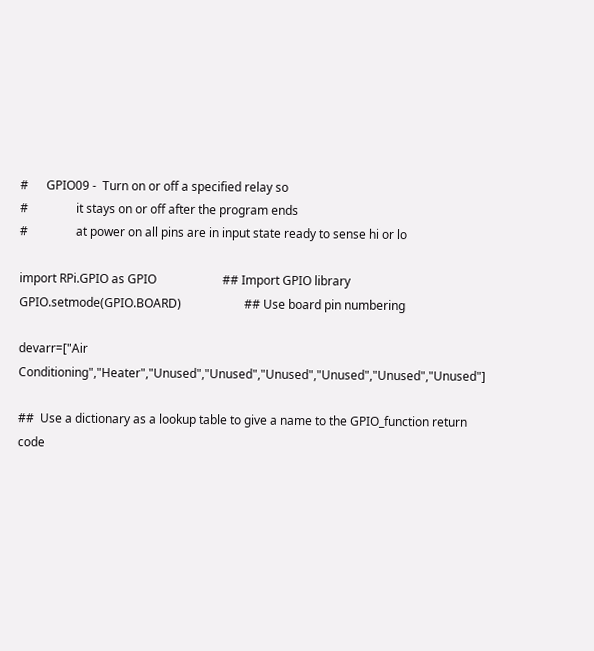#      GPIO09 -  Turn on or off a specified relay so
#                it stays on or off after the program ends
#                at power on all pins are in input state ready to sense hi or lo

import RPi.GPIO as GPIO                      ## Import GPIO library
GPIO.setmode(GPIO.BOARD)                     ## Use board pin numbering

devarr=["Air Conditioning","Heater","Unused","Unused","Unused","Unused","Unused","Unused"]

##  Use a dictionary as a lookup table to give a name to the GPIO_function return code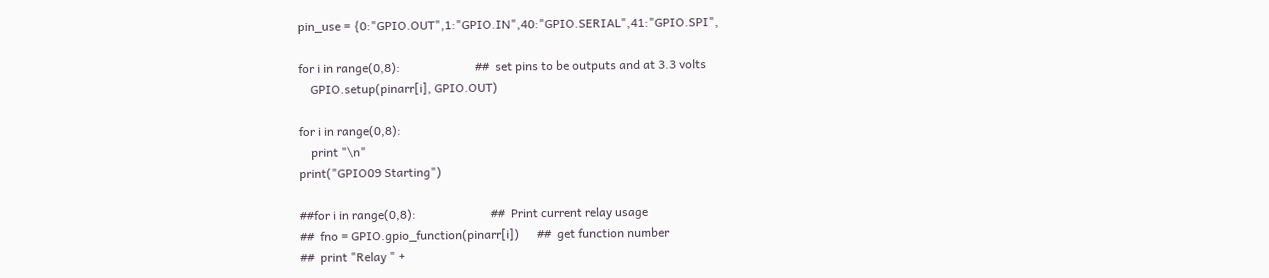pin_use = {0:"GPIO.OUT",1:"GPIO.IN",40:"GPIO.SERIAL",41:"GPIO.SPI",

for i in range(0,8):                         ##  set pins to be outputs and at 3.3 volts
    GPIO.setup(pinarr[i], GPIO.OUT)

for i in range(0,8):
    print "\n"
print("GPIO09 Starting")

##for i in range(0,8):                         ##  Print current relay usage
##  fno = GPIO.gpio_function(pinarr[i])      ##  get function number
##  print "Relay " +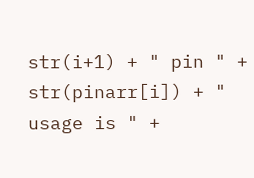str(i+1) + " pin " + str(pinarr[i]) + " usage is " +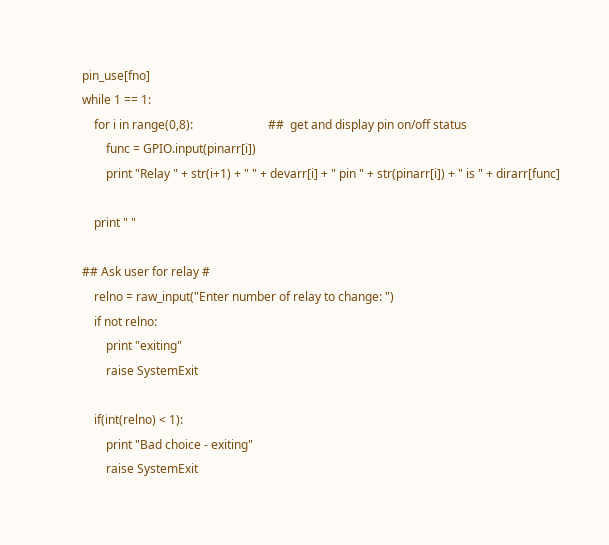pin_use[fno]
while 1 == 1:
    for i in range(0,8):                         ##  get and display pin on/off status
        func = GPIO.input(pinarr[i])
        print "Relay " + str(i+1) + " " + devarr[i] + " pin " + str(pinarr[i]) + " is " + dirarr[func]

    print " "

## Ask user for relay #
    relno = raw_input("Enter number of relay to change: ")
    if not relno:
        print "exiting"
        raise SystemExit

    if(int(relno) < 1):
        print "Bad choice - exiting"
        raise SystemExit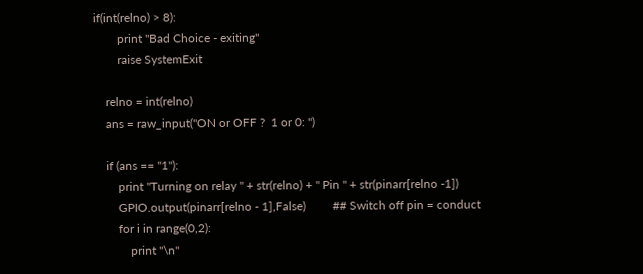if(int(relno) > 8):
        print "Bad Choice - exiting"
        raise SystemExit

    relno = int(relno)
    ans = raw_input("ON or OFF ?  1 or 0: ")

    if (ans == "1"):
        print "Turning on relay " + str(relno) + " Pin " + str(pinarr[relno -1])
        GPIO.output(pinarr[relno - 1],False)         ## Switch off pin = conduct
        for i in range(0,2):
            print "\n"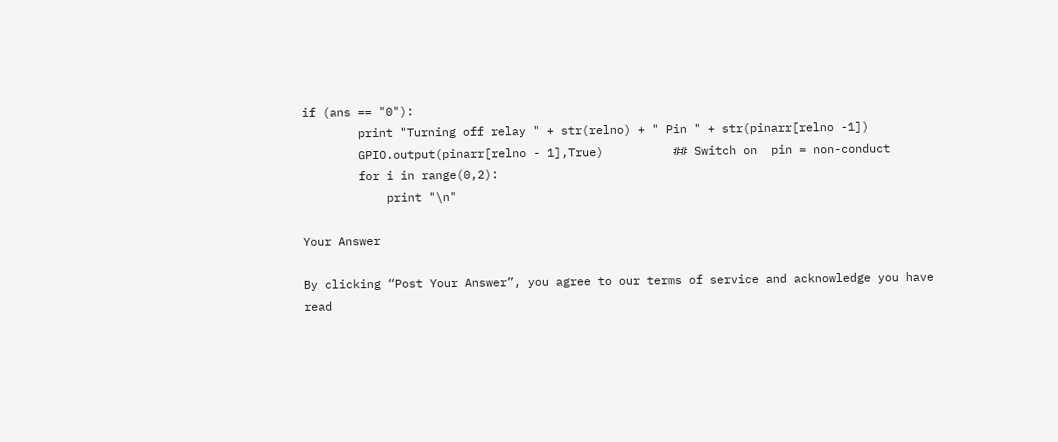if (ans == "0"):
        print "Turning off relay " + str(relno) + " Pin " + str(pinarr[relno -1])
        GPIO.output(pinarr[relno - 1],True)          ## Switch on  pin = non-conduct
        for i in range(0,2):
            print "\n"

Your Answer

By clicking “Post Your Answer”, you agree to our terms of service and acknowledge you have read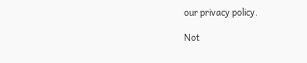our privacy policy.

Not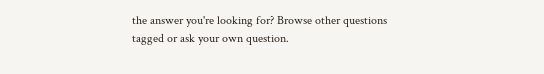the answer you're looking for? Browse other questions tagged or ask your own question.